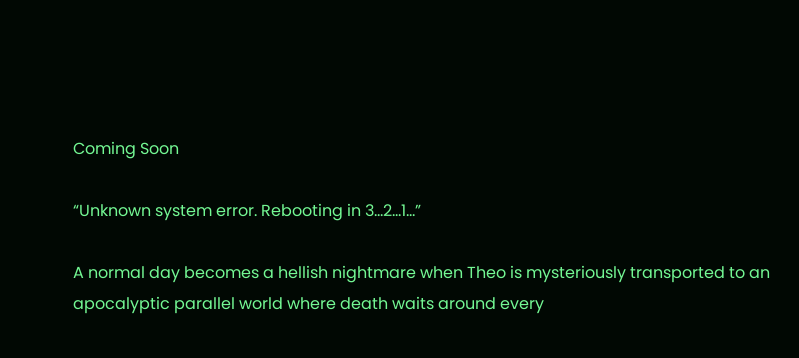Coming Soon

“Unknown system error. Rebooting in 3…2…1…”

A normal day becomes a hellish nightmare when Theo is mysteriously transported to an apocalyptic parallel world where death waits around every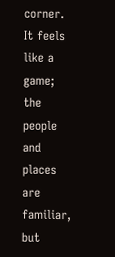corner. It feels like a game; the people and places are familiar, but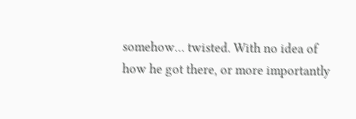somehow… twisted. With no idea of how he got there, or more importantly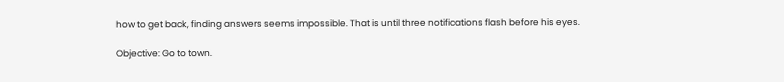how to get back, finding answers seems impossible. That is until three notifications flash before his eyes.

Objective: Go to town.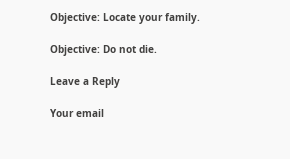Objective: Locate your family.

Objective: Do not die.

Leave a Reply

Your email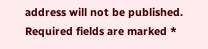address will not be published. Required fields are marked *